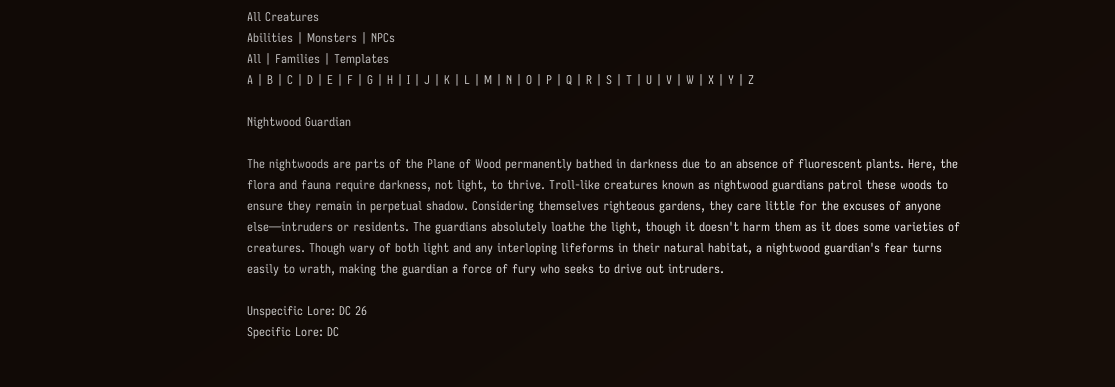All Creatures
Abilities | Monsters | NPCs
All | Families | Templates
A | B | C | D | E | F | G | H | I | J | K | L | M | N | O | P | Q | R | S | T | U | V | W | X | Y | Z

Nightwood Guardian

The nightwoods are parts of the Plane of Wood permanently bathed in darkness due to an absence of fluorescent plants. Here, the flora and fauna require darkness, not light, to thrive. Troll-like creatures known as nightwood guardians patrol these woods to ensure they remain in perpetual shadow. Considering themselves righteous gardens, they care little for the excuses of anyone else—intruders or residents. The guardians absolutely loathe the light, though it doesn't harm them as it does some varieties of creatures. Though wary of both light and any interloping lifeforms in their natural habitat, a nightwood guardian's fear turns easily to wrath, making the guardian a force of fury who seeks to drive out intruders.

Unspecific Lore: DC 26
Specific Lore: DC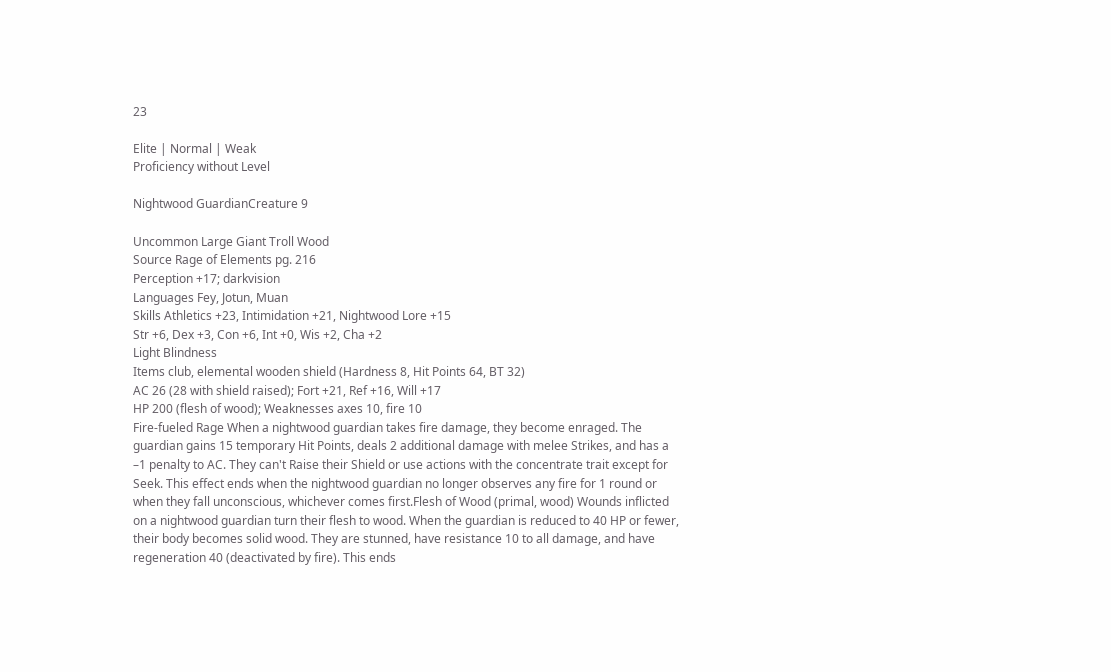23

Elite | Normal | Weak
Proficiency without Level

Nightwood GuardianCreature 9

Uncommon Large Giant Troll Wood
Source Rage of Elements pg. 216
Perception +17; darkvision
Languages Fey, Jotun, Muan
Skills Athletics +23, Intimidation +21, Nightwood Lore +15
Str +6, Dex +3, Con +6, Int +0, Wis +2, Cha +2
Light Blindness
Items club, elemental wooden shield (Hardness 8, Hit Points 64, BT 32)
AC 26 (28 with shield raised); Fort +21, Ref +16, Will +17
HP 200 (flesh of wood); Weaknesses axes 10, fire 10
Fire-fueled Rage When a nightwood guardian takes fire damage, they become enraged. The guardian gains 15 temporary Hit Points, deals 2 additional damage with melee Strikes, and has a –1 penalty to AC. They can't Raise their Shield or use actions with the concentrate trait except for Seek. This effect ends when the nightwood guardian no longer observes any fire for 1 round or when they fall unconscious, whichever comes first.Flesh of Wood (primal, wood) Wounds inflicted on a nightwood guardian turn their flesh to wood. When the guardian is reduced to 40 HP or fewer, their body becomes solid wood. They are stunned, have resistance 10 to all damage, and have regeneration 40 (deactivated by fire). This ends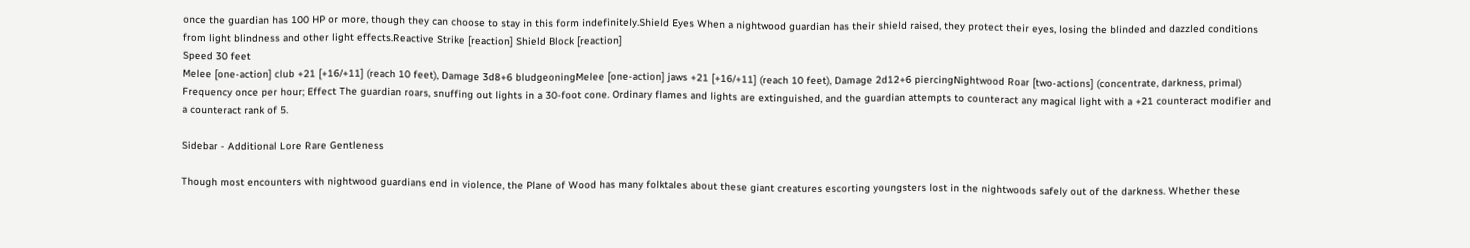once the guardian has 100 HP or more, though they can choose to stay in this form indefinitely.Shield Eyes When a nightwood guardian has their shield raised, they protect their eyes, losing the blinded and dazzled conditions from light blindness and other light effects.Reactive Strike [reaction] Shield Block [reaction]
Speed 30 feet
Melee [one-action] club +21 [+16/+11] (reach 10 feet), Damage 3d8+6 bludgeoningMelee [one-action] jaws +21 [+16/+11] (reach 10 feet), Damage 2d12+6 piercingNightwood Roar [two-actions] (concentrate, darkness, primal) Frequency once per hour; Effect The guardian roars, snuffing out lights in a 30-foot cone. Ordinary flames and lights are extinguished, and the guardian attempts to counteract any magical light with a +21 counteract modifier and a counteract rank of 5.

Sidebar - Additional Lore Rare Gentleness

Though most encounters with nightwood guardians end in violence, the Plane of Wood has many folktales about these giant creatures escorting youngsters lost in the nightwoods safely out of the darkness. Whether these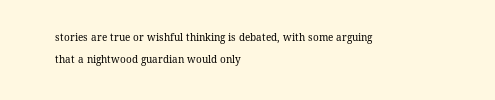stories are true or wishful thinking is debated, with some arguing that a nightwood guardian would only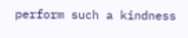perform such a kindness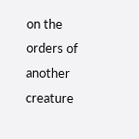on the orders of another creature